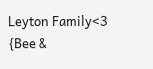Leyton Family<3 {Bee &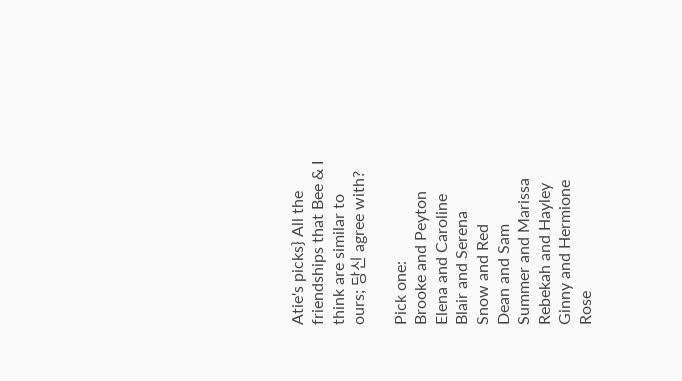Atie's picks} All the friendships that Bee & I think are similar to ours; 당신 agree with?

Pick one:
Brooke and Peyton
Elena and Caroline
Blair and Serena
Snow and Red
Dean and Sam
Summer and Marissa
Rebekah and Hayley
Ginny and Hermione
Rose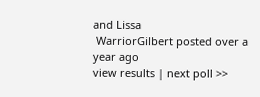and Lissa
 WarriorGilbert posted over a year ago
view results | next poll >>